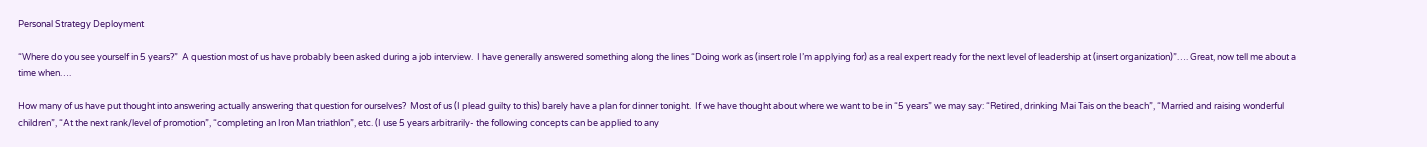Personal Strategy Deployment

“Where do you see yourself in 5 years?”  A question most of us have probably been asked during a job interview.  I have generally answered something along the lines “Doing work as (insert role I’m applying for) as a real expert ready for the next level of leadership at (insert organization)”…. Great, now tell me about a time when….

How many of us have put thought into answering actually answering that question for ourselves?  Most of us (I plead guilty to this) barely have a plan for dinner tonight.  If we have thought about where we want to be in “5 years” we may say: “Retired, drinking Mai Tais on the beach”, “Married and raising wonderful children”, “At the next rank/level of promotion”, “completing an Iron Man triathlon”, etc. (I use 5 years arbitrarily- the following concepts can be applied to any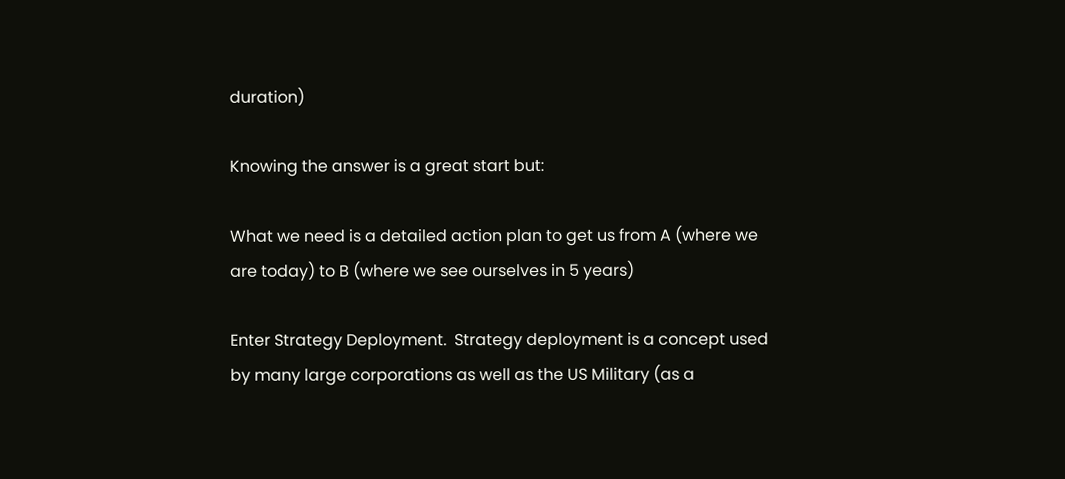duration)

Knowing the answer is a great start but:

What we need is a detailed action plan to get us from A (where we are today) to B (where we see ourselves in 5 years)

Enter Strategy Deployment.  Strategy deployment is a concept used by many large corporations as well as the US Military (as a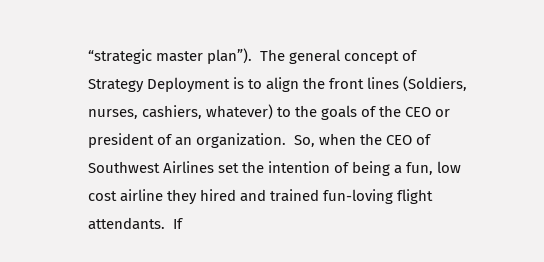“strategic master plan”).  The general concept of Strategy Deployment is to align the front lines (Soldiers, nurses, cashiers, whatever) to the goals of the CEO or president of an organization.  So, when the CEO of Southwest Airlines set the intention of being a fun, low cost airline they hired and trained fun-loving flight attendants.  If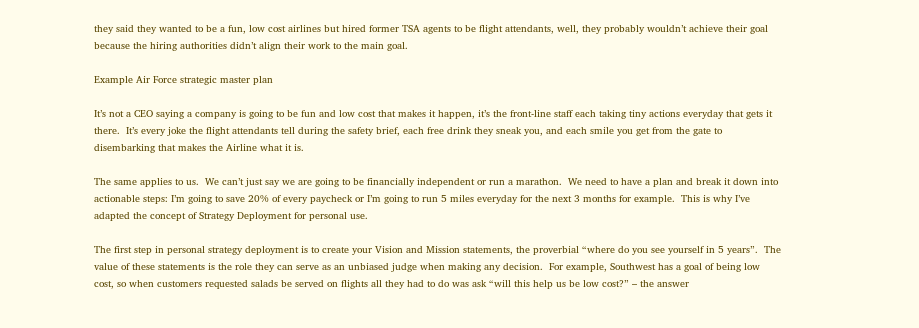they said they wanted to be a fun, low cost airlines but hired former TSA agents to be flight attendants, well, they probably wouldn’t achieve their goal because the hiring authorities didn’t align their work to the main goal.

Example Air Force strategic master plan

It’s not a CEO saying a company is going to be fun and low cost that makes it happen, it’s the front-line staff each taking tiny actions everyday that gets it there.  It’s every joke the flight attendants tell during the safety brief, each free drink they sneak you, and each smile you get from the gate to disembarking that makes the Airline what it is.

The same applies to us.  We can’t just say we are going to be financially independent or run a marathon.  We need to have a plan and break it down into actionable steps: I’m going to save 20% of every paycheck or I’m going to run 5 miles everyday for the next 3 months for example.  This is why I’ve adapted the concept of Strategy Deployment for personal use.

The first step in personal strategy deployment is to create your Vision and Mission statements, the proverbial “where do you see yourself in 5 years”.  The value of these statements is the role they can serve as an unbiased judge when making any decision.  For example, Southwest has a goal of being low cost, so when customers requested salads be served on flights all they had to do was ask “will this help us be low cost?” – the answer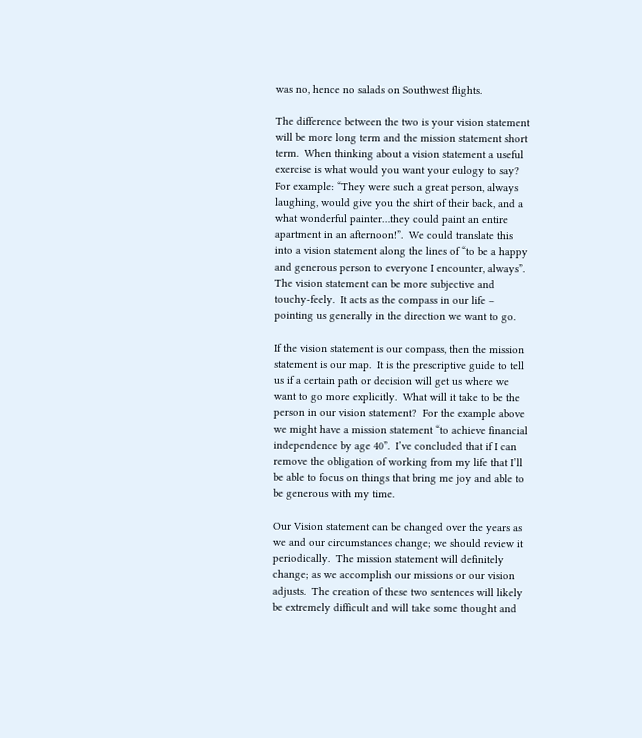was no, hence no salads on Southwest flights.

The difference between the two is your vision statement will be more long term and the mission statement short term.  When thinking about a vision statement a useful exercise is what would you want your eulogy to say?  For example: “They were such a great person, always laughing, would give you the shirt of their back, and a what wonderful painter…they could paint an entire apartment in an afternoon!”.  We could translate this into a vision statement along the lines of “to be a happy and generous person to everyone I encounter, always”.  The vision statement can be more subjective and touchy-feely.  It acts as the compass in our life – pointing us generally in the direction we want to go.

If the vision statement is our compass, then the mission statement is our map.  It is the prescriptive guide to tell us if a certain path or decision will get us where we want to go more explicitly.  What will it take to be the person in our vision statement?  For the example above we might have a mission statement “to achieve financial independence by age 40”.  I’ve concluded that if I can remove the obligation of working from my life that I’ll be able to focus on things that bring me joy and able to be generous with my time.

Our Vision statement can be changed over the years as we and our circumstances change; we should review it periodically.  The mission statement will definitely change; as we accomplish our missions or our vision adjusts.  The creation of these two sentences will likely be extremely difficult and will take some thought and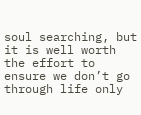soul searching, but it is well worth the effort to ensure we don’t go through life only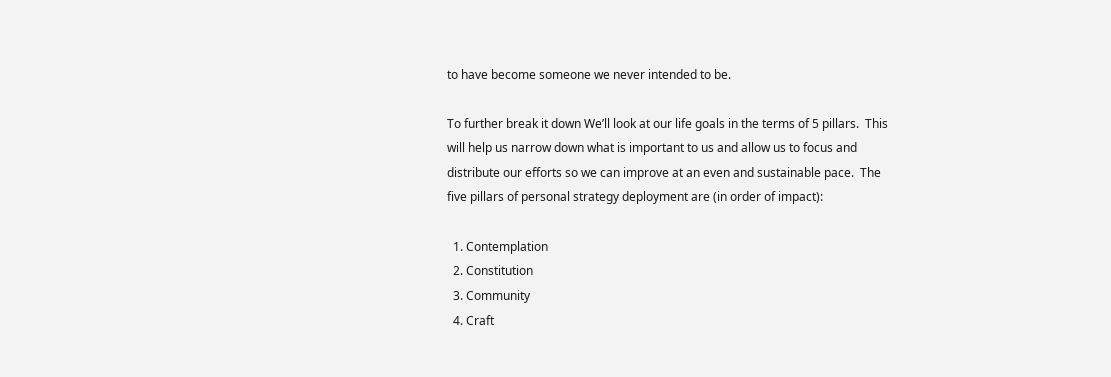to have become someone we never intended to be.

To further break it down We’ll look at our life goals in the terms of 5 pillars.  This will help us narrow down what is important to us and allow us to focus and distribute our efforts so we can improve at an even and sustainable pace.  The five pillars of personal strategy deployment are (in order of impact):

  1. Contemplation
  2. Constitution
  3. Community
  4. Craft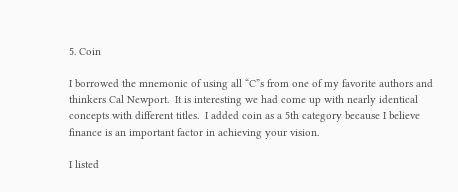5. Coin

I borrowed the mnemonic of using all “C”s from one of my favorite authors and thinkers Cal Newport.  It is interesting we had come up with nearly identical concepts with different titles.  I added coin as a 5th category because I believe finance is an important factor in achieving your vision.

I listed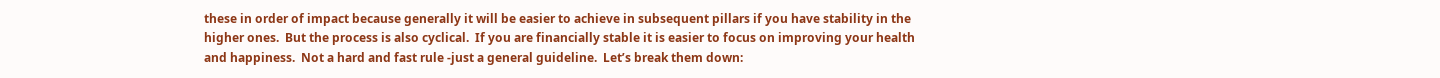these in order of impact because generally it will be easier to achieve in subsequent pillars if you have stability in the higher ones.  But the process is also cyclical.  If you are financially stable it is easier to focus on improving your health and happiness.  Not a hard and fast rule -just a general guideline.  Let’s break them down: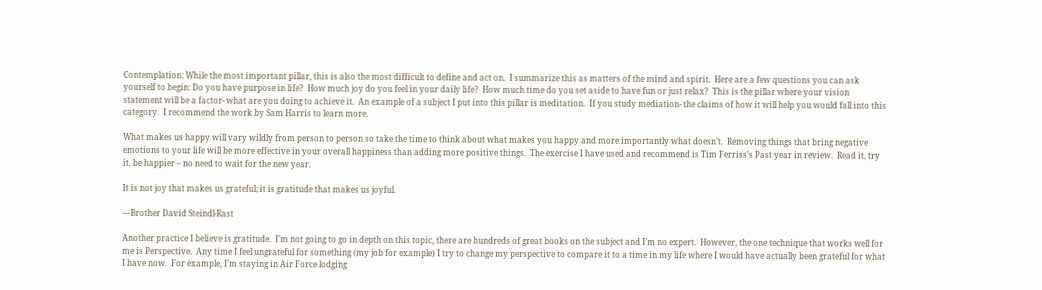Contemplation: While the most important pillar, this is also the most difficult to define and act on.  I summarize this as matters of the mind and spirit.  Here are a few questions you can ask yourself to begin: Do you have purpose in life?  How much joy do you feel in your daily life?  How much time do you set aside to have fun or just relax?  This is the pillar where your vision statement will be a factor- what are you doing to achieve it.  An example of a subject I put into this pillar is meditation.  If you study mediation- the claims of how it will help you would fall into this category.  I recommend the work by Sam Harris to learn more.

What makes us happy will vary wildly from person to person so take the time to think about what makes you happy and more importantly what doesn’t.  Removing things that bring negative emotions to your life will be more effective in your overall happiness than adding more positive things.  The exercise I have used and recommend is Tim Ferriss’s Past year in review.  Read it, try it, be happier – no need to wait for the new year.

It is not joy that makes us grateful; it is gratitude that makes us joyful.

—Brother David Steindl-Rast

Another practice I believe is gratitude.  I’m not going to go in depth on this topic, there are hundreds of great books on the subject and I’m no expert.  However, the one technique that works well for me is Perspective.  Any time I feel ungrateful for something (my job for example) I try to change my perspective to compare it to a time in my life where I would have actually been grateful for what I have now.  For example, I’m staying in Air Force lodging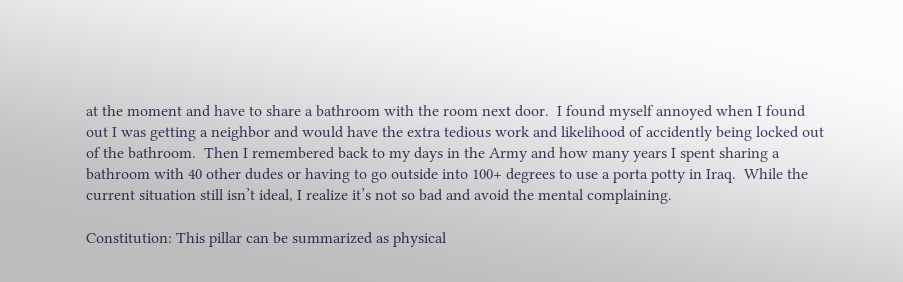at the moment and have to share a bathroom with the room next door.  I found myself annoyed when I found out I was getting a neighbor and would have the extra tedious work and likelihood of accidently being locked out of the bathroom.  Then I remembered back to my days in the Army and how many years I spent sharing a bathroom with 40 other dudes or having to go outside into 100+ degrees to use a porta potty in Iraq.  While the current situation still isn’t ideal, I realize it’s not so bad and avoid the mental complaining.

Constitution: This pillar can be summarized as physical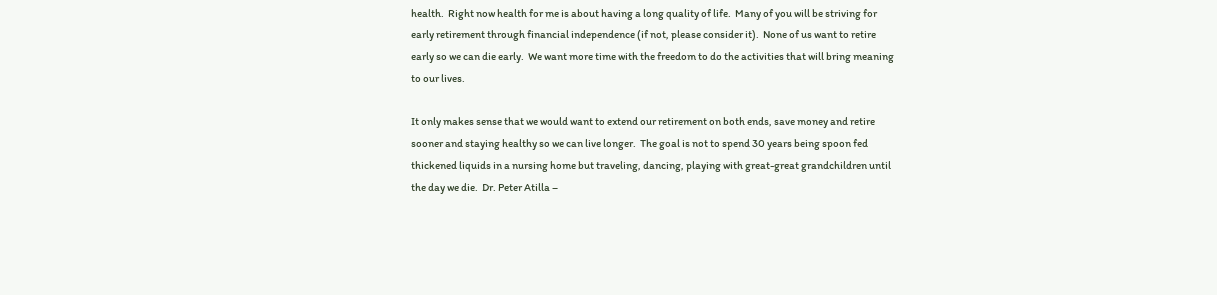health.  Right now health for me is about having a long quality of life.  Many of you will be striving for early retirement through financial independence (if not, please consider it).  None of us want to retire early so we can die early.  We want more time with the freedom to do the activities that will bring meaning to our lives.

It only makes sense that we would want to extend our retirement on both ends, save money and retire sooner and staying healthy so we can live longer.  The goal is not to spend 30 years being spoon fed thickened liquids in a nursing home but traveling, dancing, playing with great-great grandchildren until the day we die.  Dr. Peter Atilla –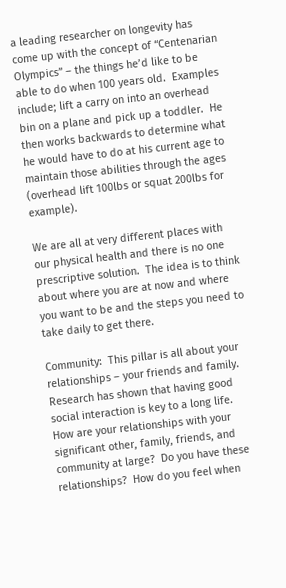a leading researcher on longevity has come up with the concept of “Centenarian Olympics” – the things he’d like to be able to do when 100 years old.  Examples include; lift a carry on into an overhead bin on a plane and pick up a toddler.  He then works backwards to determine what he would have to do at his current age to maintain those abilities through the ages (overhead lift 100lbs or squat 200lbs for example).

We are all at very different places with our physical health and there is no one prescriptive solution.  The idea is to think about where you are at now and where you want to be and the steps you need to take daily to get there.

Community:  This pillar is all about your relationships – your friends and family.  Research has shown that having good social interaction is key to a long life.  How are your relationships with your significant other, family, friends, and community at large?  Do you have these relationships?  How do you feel when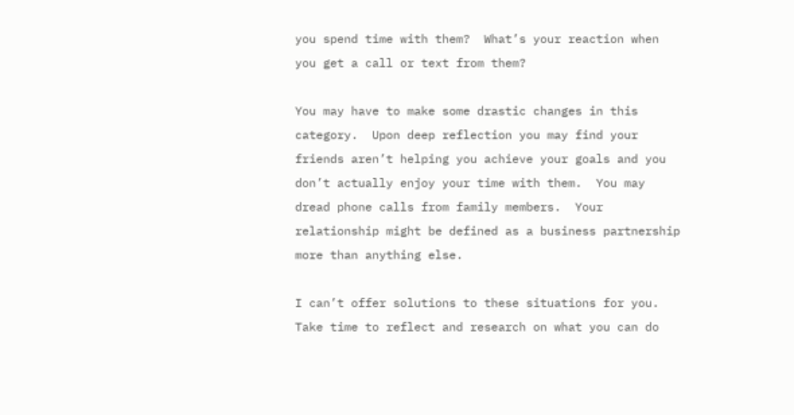you spend time with them?  What’s your reaction when you get a call or text from them?

You may have to make some drastic changes in this category.  Upon deep reflection you may find your friends aren’t helping you achieve your goals and you don’t actually enjoy your time with them.  You may dread phone calls from family members.  Your relationship might be defined as a business partnership more than anything else.

I can’t offer solutions to these situations for you.  Take time to reflect and research on what you can do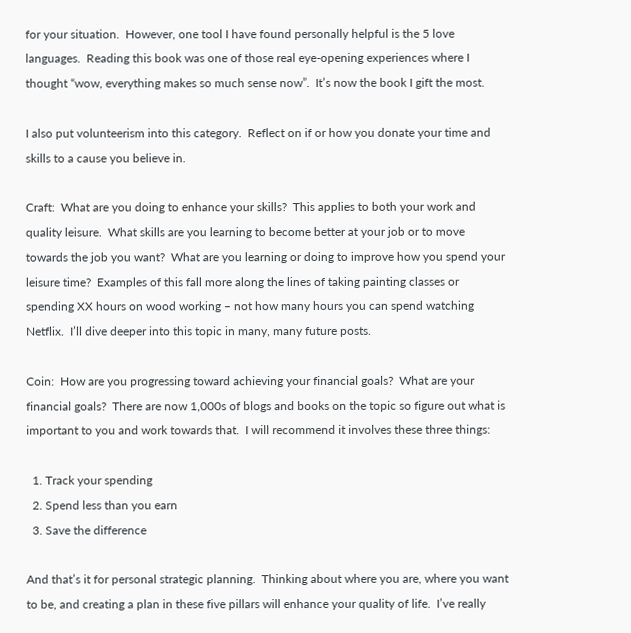for your situation.  However, one tool I have found personally helpful is the 5 love languages.  Reading this book was one of those real eye-opening experiences where I thought “wow, everything makes so much sense now”.  It’s now the book I gift the most.

I also put volunteerism into this category.  Reflect on if or how you donate your time and skills to a cause you believe in.

Craft:  What are you doing to enhance your skills?  This applies to both your work and quality leisure.  What skills are you learning to become better at your job or to move towards the job you want?  What are you learning or doing to improve how you spend your leisure time?  Examples of this fall more along the lines of taking painting classes or spending XX hours on wood working – not how many hours you can spend watching Netflix.  I’ll dive deeper into this topic in many, many future posts.

Coin:  How are you progressing toward achieving your financial goals?  What are your financial goals?  There are now 1,000s of blogs and books on the topic so figure out what is important to you and work towards that.  I will recommend it involves these three things:

  1. Track your spending
  2. Spend less than you earn
  3. Save the difference

And that’s it for personal strategic planning.  Thinking about where you are, where you want to be, and creating a plan in these five pillars will enhance your quality of life.  I’ve really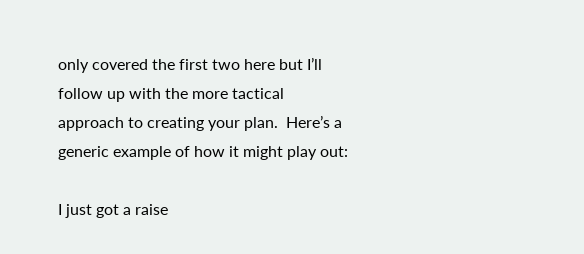only covered the first two here but I’ll follow up with the more tactical approach to creating your plan.  Here’s a generic example of how it might play out:

I just got a raise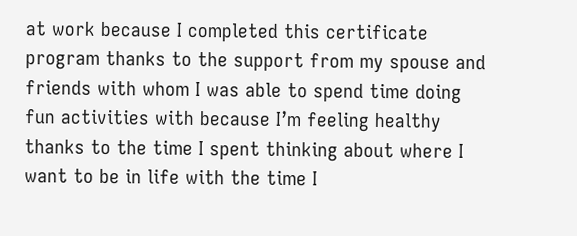at work because I completed this certificate program thanks to the support from my spouse and friends with whom I was able to spend time doing fun activities with because I’m feeling healthy thanks to the time I spent thinking about where I want to be in life with the time I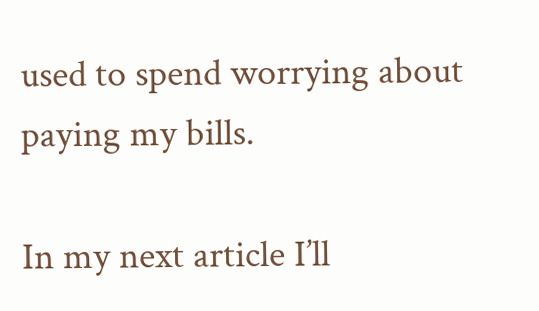used to spend worrying about paying my bills.

In my next article I’ll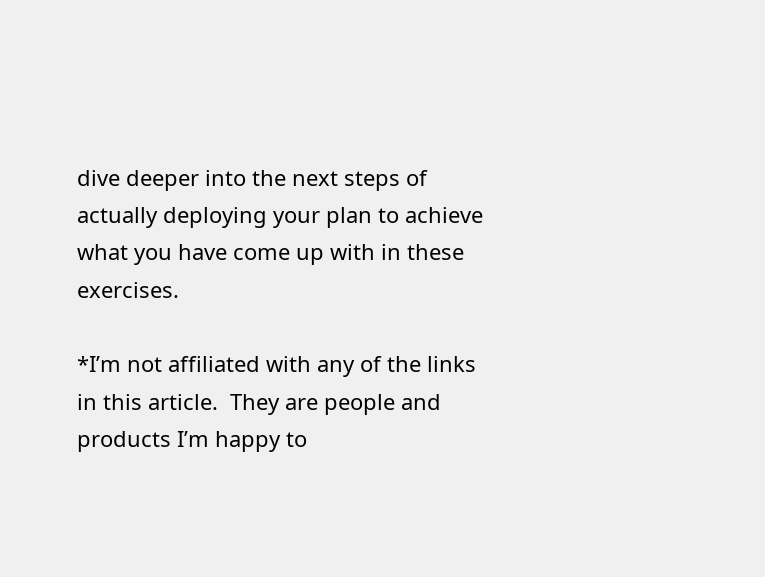dive deeper into the next steps of actually deploying your plan to achieve what you have come up with in these exercises.

*I’m not affiliated with any of the links in this article.  They are people and products I’m happy to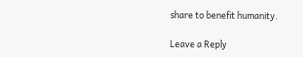share to benefit humanity.

Leave a Reply